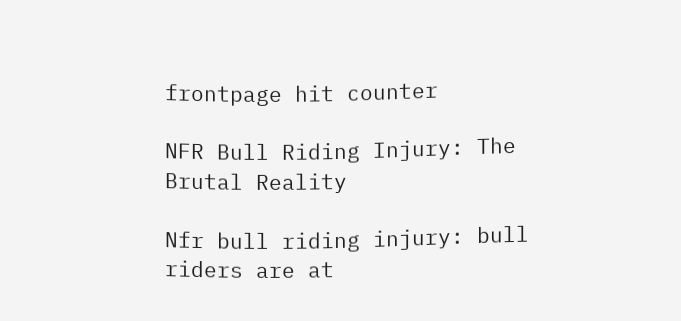frontpage hit counter

NFR Bull Riding Injury: The Brutal Reality

Nfr bull riding injury: bull riders are at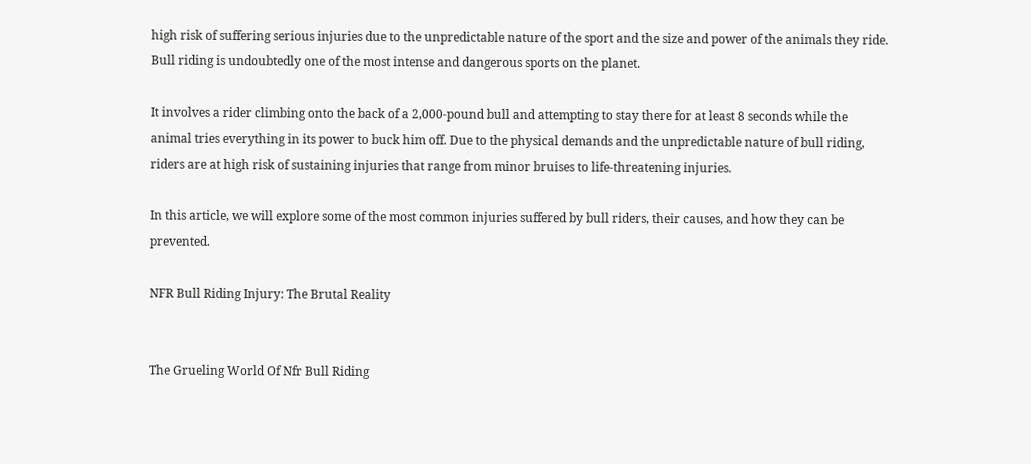high risk of suffering serious injuries due to the unpredictable nature of the sport and the size and power of the animals they ride. Bull riding is undoubtedly one of the most intense and dangerous sports on the planet.

It involves a rider climbing onto the back of a 2,000-pound bull and attempting to stay there for at least 8 seconds while the animal tries everything in its power to buck him off. Due to the physical demands and the unpredictable nature of bull riding, riders are at high risk of sustaining injuries that range from minor bruises to life-threatening injuries.

In this article, we will explore some of the most common injuries suffered by bull riders, their causes, and how they can be prevented.

NFR Bull Riding Injury: The Brutal Reality


The Grueling World Of Nfr Bull Riding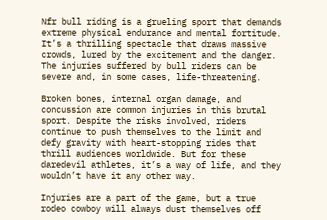Nfr bull riding is a grueling sport that demands extreme physical endurance and mental fortitude. It’s a thrilling spectacle that draws massive crowds, lured by the excitement and the danger. The injuries suffered by bull riders can be severe and, in some cases, life-threatening.

Broken bones, internal organ damage, and concussion are common injuries in this brutal sport. Despite the risks involved, riders continue to push themselves to the limit and defy gravity with heart-stopping rides that thrill audiences worldwide. But for these daredevil athletes, it’s a way of life, and they wouldn’t have it any other way.

Injuries are a part of the game, but a true rodeo cowboy will always dust themselves off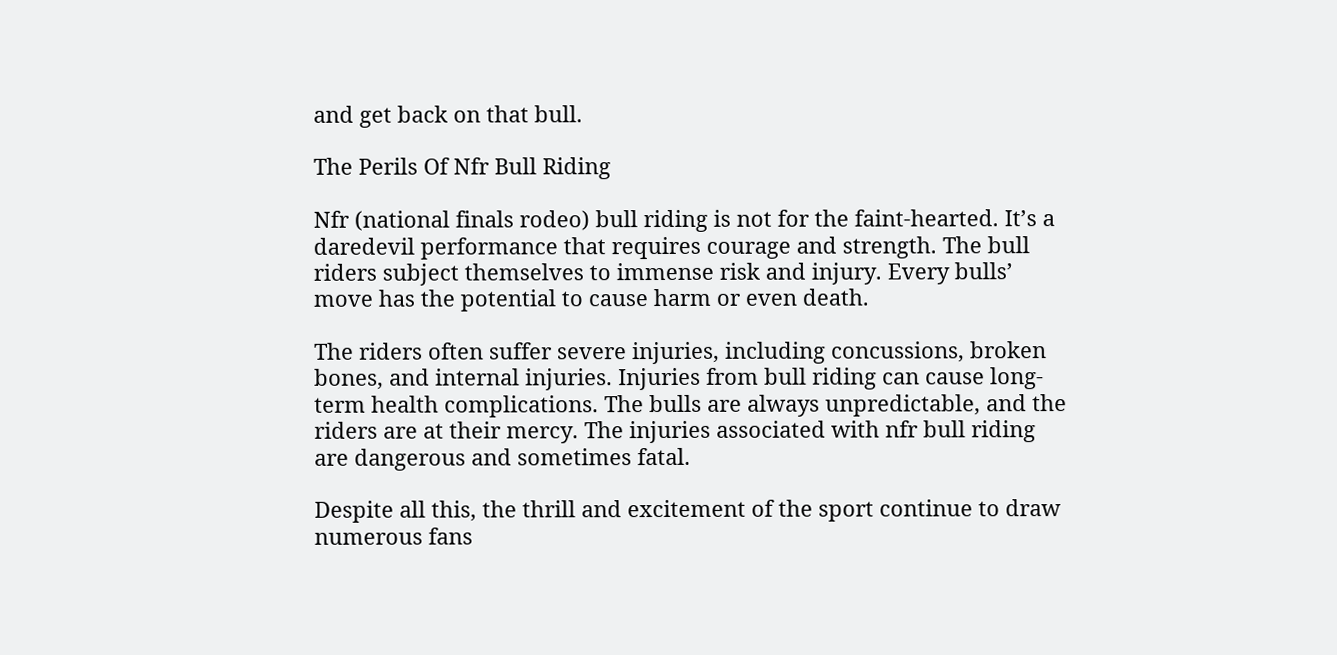and get back on that bull.

The Perils Of Nfr Bull Riding

Nfr (national finals rodeo) bull riding is not for the faint-hearted. It’s a daredevil performance that requires courage and strength. The bull riders subject themselves to immense risk and injury. Every bulls’ move has the potential to cause harm or even death.

The riders often suffer severe injuries, including concussions, broken bones, and internal injuries. Injuries from bull riding can cause long-term health complications. The bulls are always unpredictable, and the riders are at their mercy. The injuries associated with nfr bull riding are dangerous and sometimes fatal.

Despite all this, the thrill and excitement of the sport continue to draw numerous fans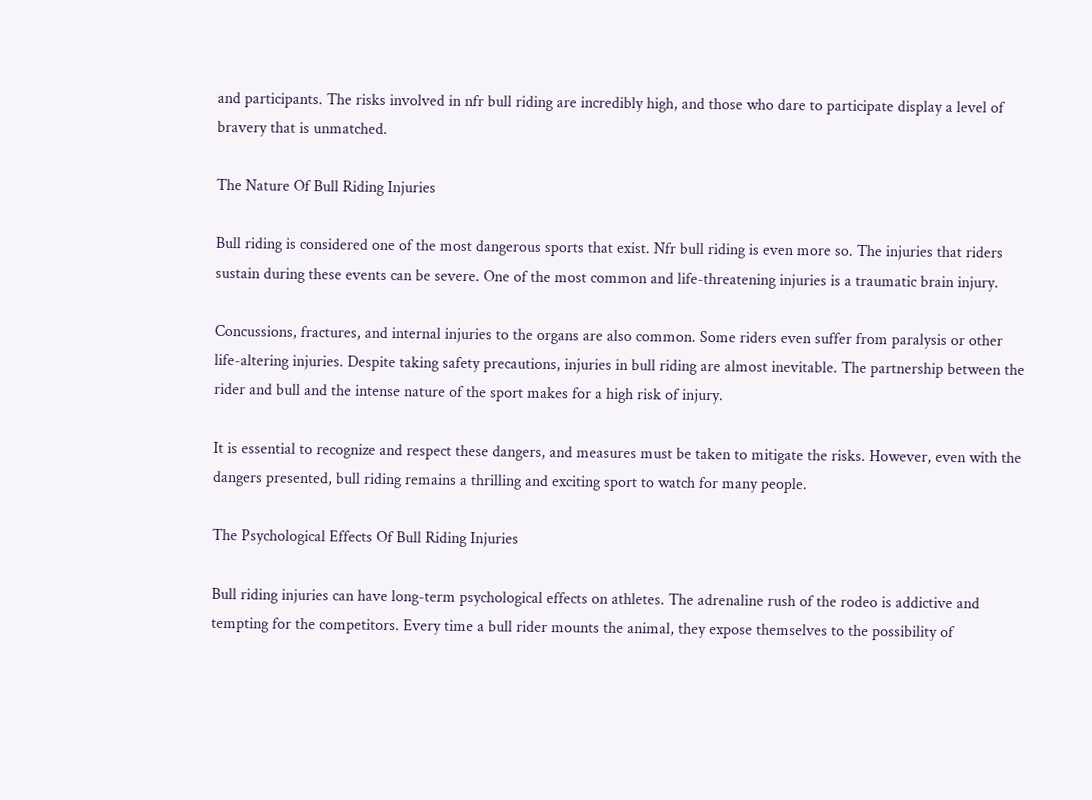and participants. The risks involved in nfr bull riding are incredibly high, and those who dare to participate display a level of bravery that is unmatched.

The Nature Of Bull Riding Injuries

Bull riding is considered one of the most dangerous sports that exist. Nfr bull riding is even more so. The injuries that riders sustain during these events can be severe. One of the most common and life-threatening injuries is a traumatic brain injury.

Concussions, fractures, and internal injuries to the organs are also common. Some riders even suffer from paralysis or other life-altering injuries. Despite taking safety precautions, injuries in bull riding are almost inevitable. The partnership between the rider and bull and the intense nature of the sport makes for a high risk of injury.

It is essential to recognize and respect these dangers, and measures must be taken to mitigate the risks. However, even with the dangers presented, bull riding remains a thrilling and exciting sport to watch for many people.

The Psychological Effects Of Bull Riding Injuries

Bull riding injuries can have long-term psychological effects on athletes. The adrenaline rush of the rodeo is addictive and tempting for the competitors. Every time a bull rider mounts the animal, they expose themselves to the possibility of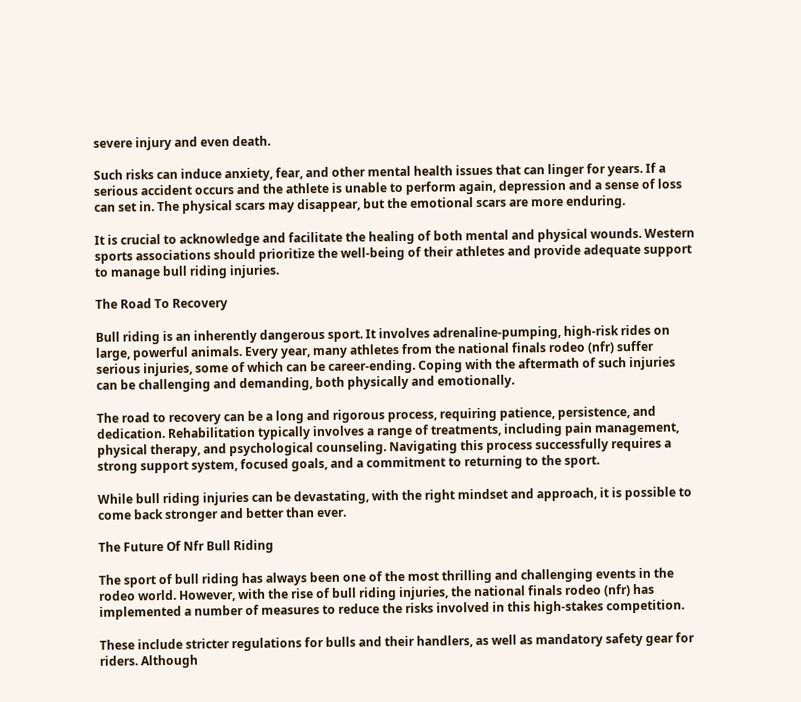severe injury and even death.

Such risks can induce anxiety, fear, and other mental health issues that can linger for years. If a serious accident occurs and the athlete is unable to perform again, depression and a sense of loss can set in. The physical scars may disappear, but the emotional scars are more enduring.

It is crucial to acknowledge and facilitate the healing of both mental and physical wounds. Western sports associations should prioritize the well-being of their athletes and provide adequate support to manage bull riding injuries.

The Road To Recovery

Bull riding is an inherently dangerous sport. It involves adrenaline-pumping, high-risk rides on large, powerful animals. Every year, many athletes from the national finals rodeo (nfr) suffer serious injuries, some of which can be career-ending. Coping with the aftermath of such injuries can be challenging and demanding, both physically and emotionally.

The road to recovery can be a long and rigorous process, requiring patience, persistence, and dedication. Rehabilitation typically involves a range of treatments, including pain management, physical therapy, and psychological counseling. Navigating this process successfully requires a strong support system, focused goals, and a commitment to returning to the sport.

While bull riding injuries can be devastating, with the right mindset and approach, it is possible to come back stronger and better than ever.

The Future Of Nfr Bull Riding

The sport of bull riding has always been one of the most thrilling and challenging events in the rodeo world. However, with the rise of bull riding injuries, the national finals rodeo (nfr) has implemented a number of measures to reduce the risks involved in this high-stakes competition.

These include stricter regulations for bulls and their handlers, as well as mandatory safety gear for riders. Although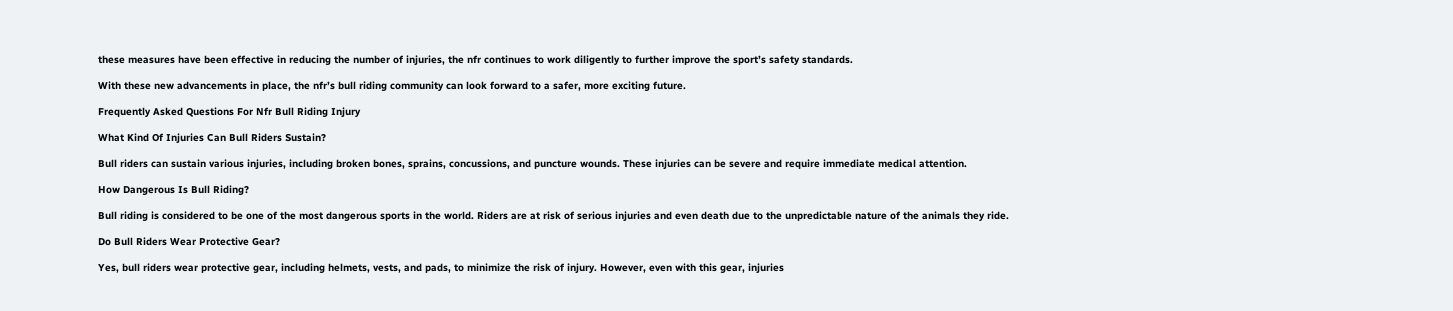these measures have been effective in reducing the number of injuries, the nfr continues to work diligently to further improve the sport’s safety standards.

With these new advancements in place, the nfr’s bull riding community can look forward to a safer, more exciting future.

Frequently Asked Questions For Nfr Bull Riding Injury

What Kind Of Injuries Can Bull Riders Sustain?

Bull riders can sustain various injuries, including broken bones, sprains, concussions, and puncture wounds. These injuries can be severe and require immediate medical attention.

How Dangerous Is Bull Riding?

Bull riding is considered to be one of the most dangerous sports in the world. Riders are at risk of serious injuries and even death due to the unpredictable nature of the animals they ride.

Do Bull Riders Wear Protective Gear?

Yes, bull riders wear protective gear, including helmets, vests, and pads, to minimize the risk of injury. However, even with this gear, injuries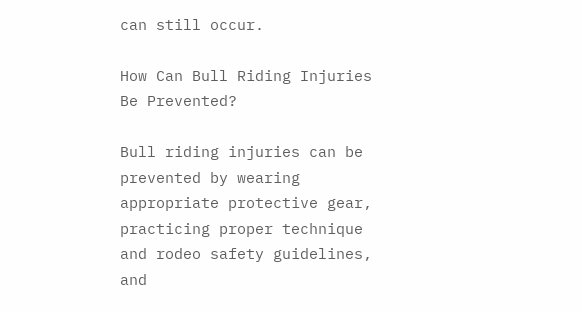can still occur.

How Can Bull Riding Injuries Be Prevented?

Bull riding injuries can be prevented by wearing appropriate protective gear, practicing proper technique and rodeo safety guidelines, and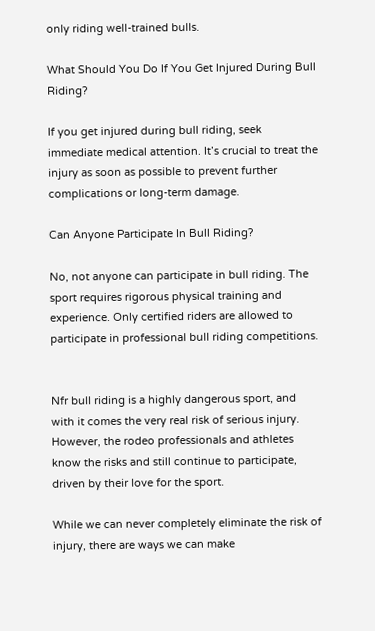only riding well-trained bulls.

What Should You Do If You Get Injured During Bull Riding?

If you get injured during bull riding, seek immediate medical attention. It’s crucial to treat the injury as soon as possible to prevent further complications or long-term damage.

Can Anyone Participate In Bull Riding?

No, not anyone can participate in bull riding. The sport requires rigorous physical training and experience. Only certified riders are allowed to participate in professional bull riding competitions.


Nfr bull riding is a highly dangerous sport, and with it comes the very real risk of serious injury. However, the rodeo professionals and athletes know the risks and still continue to participate, driven by their love for the sport.

While we can never completely eliminate the risk of injury, there are ways we can make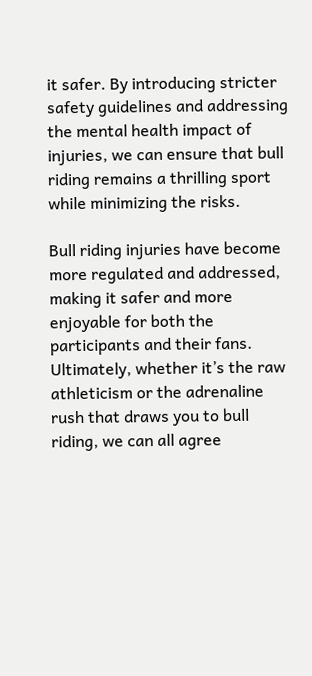it safer. By introducing stricter safety guidelines and addressing the mental health impact of injuries, we can ensure that bull riding remains a thrilling sport while minimizing the risks.

Bull riding injuries have become more regulated and addressed, making it safer and more enjoyable for both the participants and their fans. Ultimately, whether it’s the raw athleticism or the adrenaline rush that draws you to bull riding, we can all agree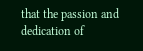that the passion and dedication of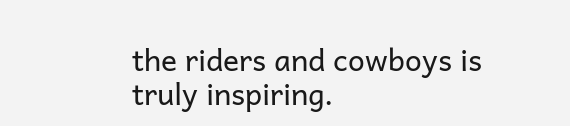the riders and cowboys is truly inspiring.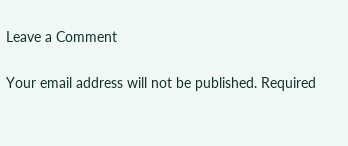Leave a Comment

Your email address will not be published. Required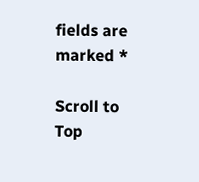fields are marked *

Scroll to Top